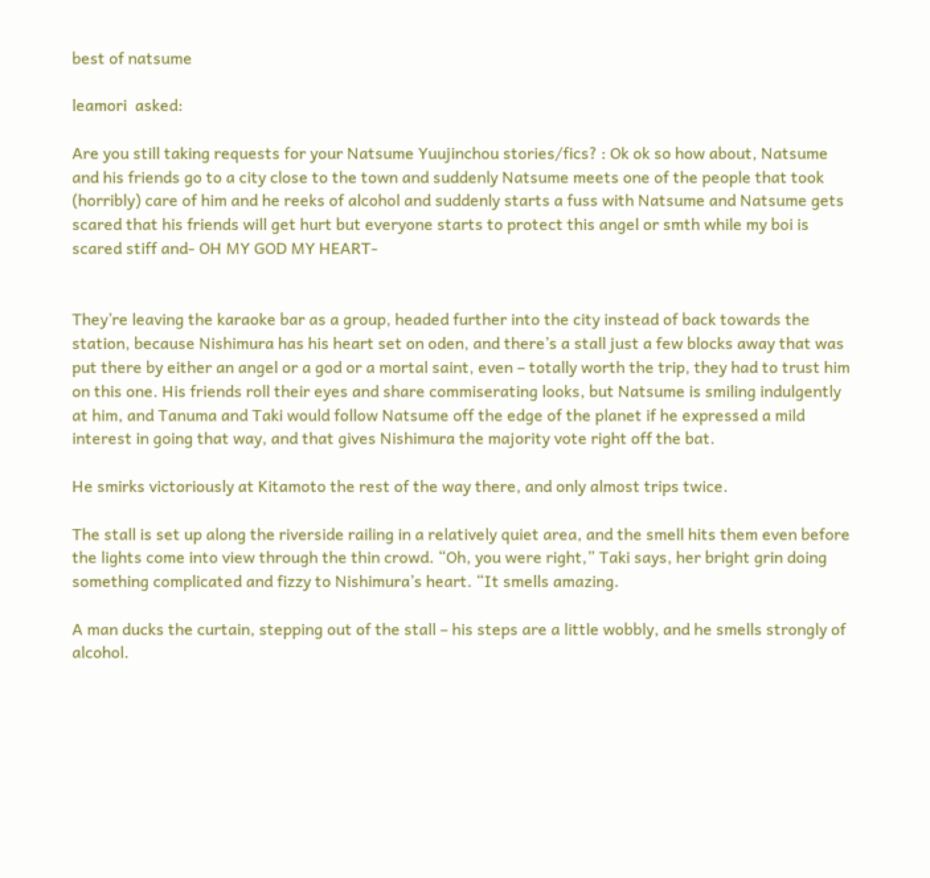best of natsume

leamori  asked:

Are you still taking requests for your Natsume Yuujinchou stories/fics? : Ok ok so how about, Natsume and his friends go to a city close to the town and suddenly Natsume meets one of the people that took (horribly) care of him and he reeks of alcohol and suddenly starts a fuss with Natsume and Natsume gets scared that his friends will get hurt but everyone starts to protect this angel or smth while my boi is scared stiff and- OH MY GOD MY HEART-


They’re leaving the karaoke bar as a group, headed further into the city instead of back towards the station, because Nishimura has his heart set on oden, and there’s a stall just a few blocks away that was put there by either an angel or a god or a mortal saint, even – totally worth the trip, they had to trust him on this one. His friends roll their eyes and share commiserating looks, but Natsume is smiling indulgently at him, and Tanuma and Taki would follow Natsume off the edge of the planet if he expressed a mild interest in going that way, and that gives Nishimura the majority vote right off the bat.

He smirks victoriously at Kitamoto the rest of the way there, and only almost trips twice.

The stall is set up along the riverside railing in a relatively quiet area, and the smell hits them even before the lights come into view through the thin crowd. “Oh, you were right,” Taki says, her bright grin doing something complicated and fizzy to Nishimura’s heart. “It smells amazing.

A man ducks the curtain, stepping out of the stall – his steps are a little wobbly, and he smells strongly of alcohol.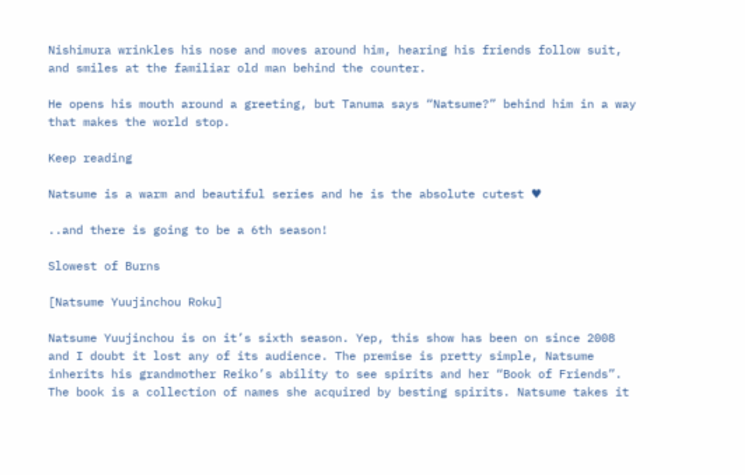Nishimura wrinkles his nose and moves around him, hearing his friends follow suit, and smiles at the familiar old man behind the counter.

He opens his mouth around a greeting, but Tanuma says “Natsume?” behind him in a way that makes the world stop.

Keep reading

Natsume is a warm and beautiful series and he is the absolute cutest ♥

..and there is going to be a 6th season!

Slowest of Burns

[Natsume Yuujinchou Roku]

Natsume Yuujinchou is on it’s sixth season. Yep, this show has been on since 2008 and I doubt it lost any of its audience. The premise is pretty simple, Natsume inherits his grandmother Reiko’s ability to see spirits and her “Book of Friends”. The book is a collection of names she acquired by besting spirits. Natsume takes it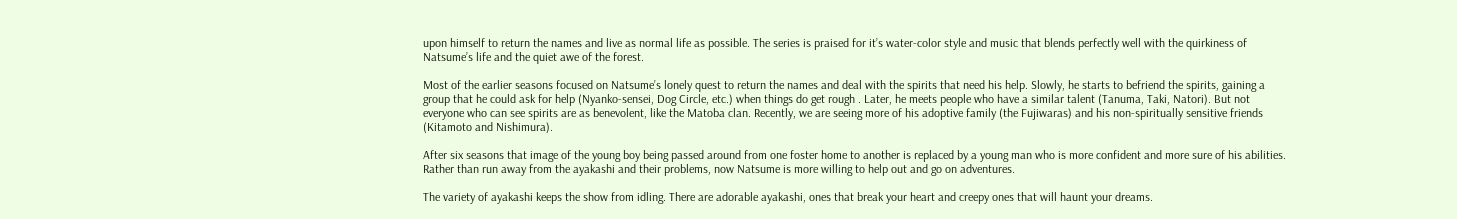upon himself to return the names and live as normal life as possible. The series is praised for it’s water-color style and music that blends perfectly well with the quirkiness of Natsume’s life and the quiet awe of the forest.

Most of the earlier seasons focused on Natsume’s lonely quest to return the names and deal with the spirits that need his help. Slowly, he starts to befriend the spirits, gaining a group that he could ask for help (Nyanko-sensei, Dog Circle, etc.) when things do get rough . Later, he meets people who have a similar talent (Tanuma, Taki, Natori). But not everyone who can see spirits are as benevolent, like the Matoba clan. Recently, we are seeing more of his adoptive family (the Fujiwaras) and his non-spiritually sensitive friends (Kitamoto and Nishimura).

After six seasons that image of the young boy being passed around from one foster home to another is replaced by a young man who is more confident and more sure of his abilities. Rather than run away from the ayakashi and their problems, now Natsume is more willing to help out and go on adventures.

The variety of ayakashi keeps the show from idling. There are adorable ayakashi, ones that break your heart and creepy ones that will haunt your dreams.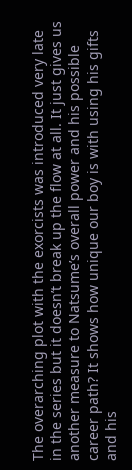The overarching plot with the exorcists was introduced very late in the series but it doesn’t break up the flow at all. It just gives us another measure to Natsume’s overall power and his possible career path? It shows how unique our boy is with using his gifts and his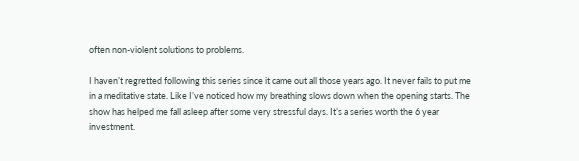often non-violent solutions to problems.

I haven’t regretted following this series since it came out all those years ago. It never fails to put me in a meditative state. Like I’ve noticed how my breathing slows down when the opening starts. The show has helped me fall asleep after some very stressful days. It’s a series worth the 6 year investment.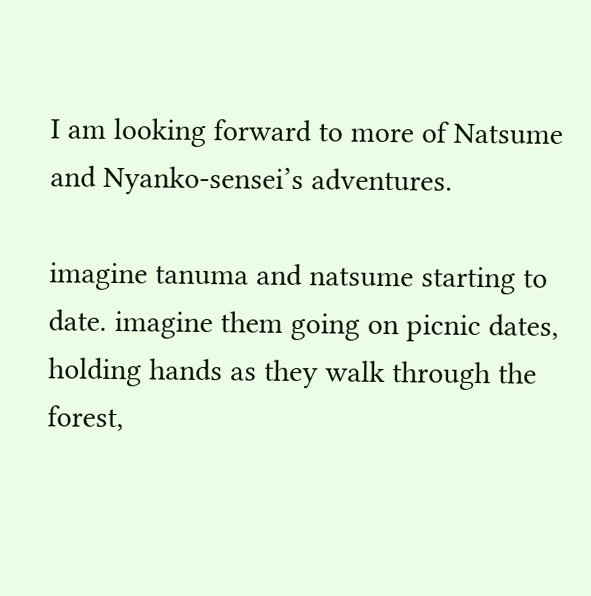I am looking forward to more of Natsume and Nyanko-sensei’s adventures.

imagine tanuma and natsume starting to date. imagine them going on picnic dates, holding hands as they walk through the forest,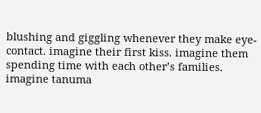blushing and giggling whenever they make eye-contact. imagine their first kiss. imagine them spending time with each other’s families. imagine tanuma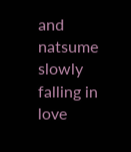and natsume slowly falling in love